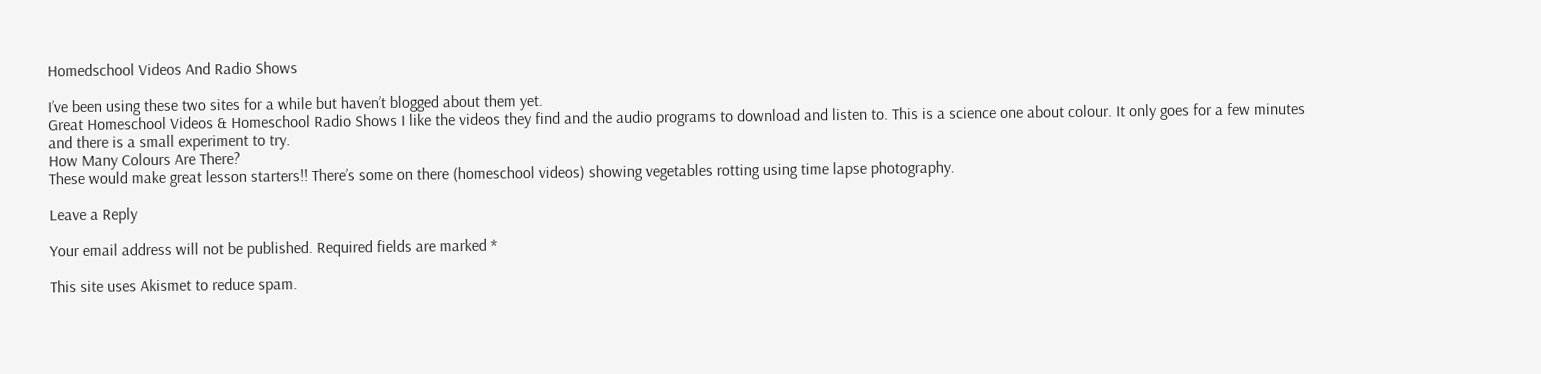Homedschool Videos And Radio Shows

I’ve been using these two sites for a while but haven’t blogged about them yet.
Great Homeschool Videos & Homeschool Radio Shows I like the videos they find and the audio programs to download and listen to. This is a science one about colour. It only goes for a few minutes and there is a small experiment to try.
How Many Colours Are There?
These would make great lesson starters!! There’s some on there (homeschool videos) showing vegetables rotting using time lapse photography.

Leave a Reply

Your email address will not be published. Required fields are marked *

This site uses Akismet to reduce spam.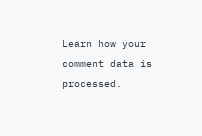Learn how your comment data is processed.